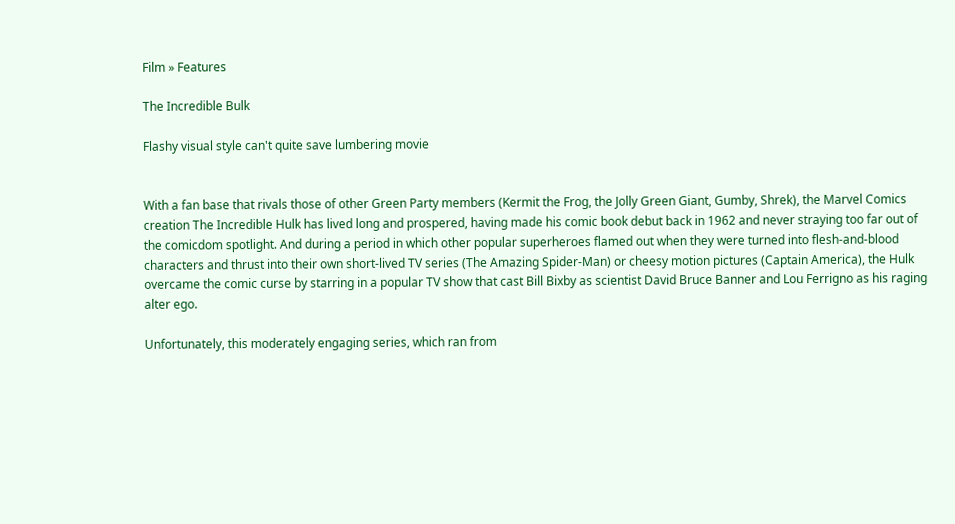Film » Features

The Incredible Bulk

Flashy visual style can't quite save lumbering movie


With a fan base that rivals those of other Green Party members (Kermit the Frog, the Jolly Green Giant, Gumby, Shrek), the Marvel Comics creation The Incredible Hulk has lived long and prospered, having made his comic book debut back in 1962 and never straying too far out of the comicdom spotlight. And during a period in which other popular superheroes flamed out when they were turned into flesh-and-blood characters and thrust into their own short-lived TV series (The Amazing Spider-Man) or cheesy motion pictures (Captain America), the Hulk overcame the comic curse by starring in a popular TV show that cast Bill Bixby as scientist David Bruce Banner and Lou Ferrigno as his raging alter ego.

Unfortunately, this moderately engaging series, which ran from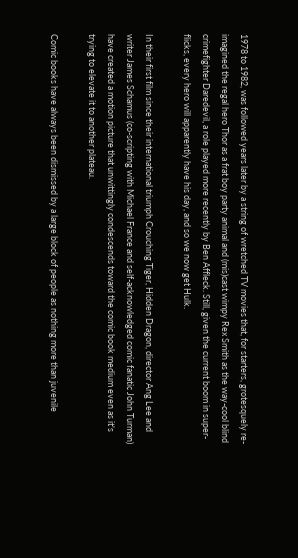1978 to 1982, was followed years later by a string of wretched TV movies that, for starters, grotesquely re-imagined the regal hero Thor as a frat boy party animal and (mis)cast wimpy Rex Smith as the way-cool blind crimefighter Daredevil, a role played more recently by Ben Affleck. Still, given the current boom in super-flicks, every hero will apparently have his day, and so we now get Hulk.

In their first film since their international triumph Crouching Tiger, Hidden Dragon, director Ang Lee and writer James Schamus (co-scripting with Michael France and self-acknowledged comic fanatic John Turman) have created a motion picture that unwittingly condescends toward the comic book medium even as it's trying to elevate it to another plateau.

Comic books have always been dismissed by a large block of people as nothing more than juvenile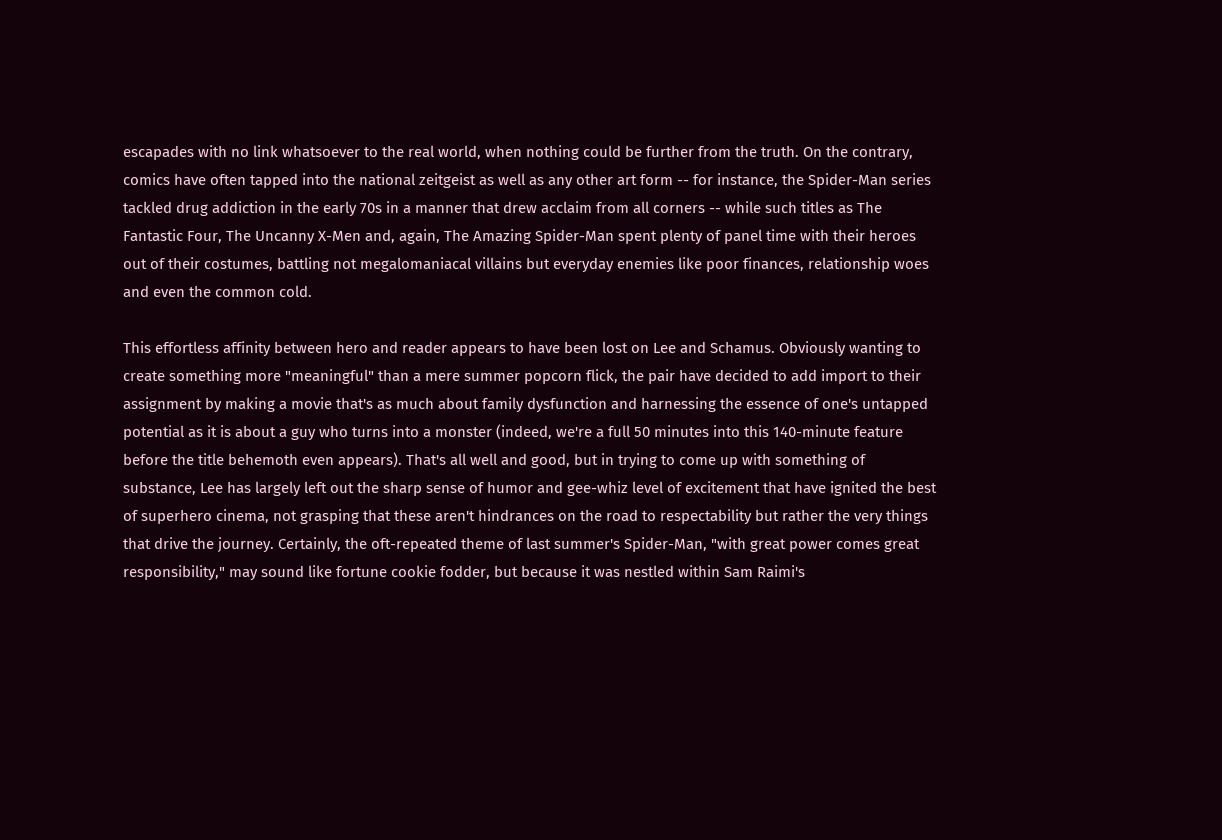escapades with no link whatsoever to the real world, when nothing could be further from the truth. On the contrary, comics have often tapped into the national zeitgeist as well as any other art form -- for instance, the Spider-Man series tackled drug addiction in the early 70s in a manner that drew acclaim from all corners -- while such titles as The Fantastic Four, The Uncanny X-Men and, again, The Amazing Spider-Man spent plenty of panel time with their heroes out of their costumes, battling not megalomaniacal villains but everyday enemies like poor finances, relationship woes and even the common cold.

This effortless affinity between hero and reader appears to have been lost on Lee and Schamus. Obviously wanting to create something more "meaningful" than a mere summer popcorn flick, the pair have decided to add import to their assignment by making a movie that's as much about family dysfunction and harnessing the essence of one's untapped potential as it is about a guy who turns into a monster (indeed, we're a full 50 minutes into this 140-minute feature before the title behemoth even appears). That's all well and good, but in trying to come up with something of substance, Lee has largely left out the sharp sense of humor and gee-whiz level of excitement that have ignited the best of superhero cinema, not grasping that these aren't hindrances on the road to respectability but rather the very things that drive the journey. Certainly, the oft-repeated theme of last summer's Spider-Man, "with great power comes great responsibility," may sound like fortune cookie fodder, but because it was nestled within Sam Raimi's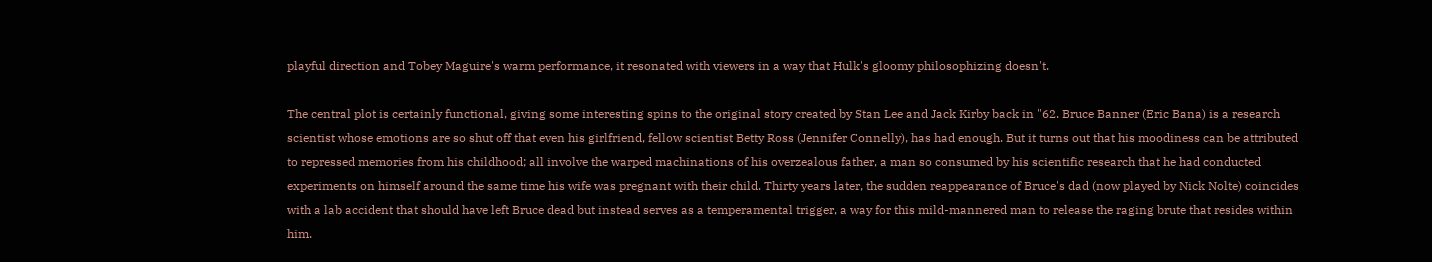playful direction and Tobey Maguire's warm performance, it resonated with viewers in a way that Hulk's gloomy philosophizing doesn't.

The central plot is certainly functional, giving some interesting spins to the original story created by Stan Lee and Jack Kirby back in "62. Bruce Banner (Eric Bana) is a research scientist whose emotions are so shut off that even his girlfriend, fellow scientist Betty Ross (Jennifer Connelly), has had enough. But it turns out that his moodiness can be attributed to repressed memories from his childhood; all involve the warped machinations of his overzealous father, a man so consumed by his scientific research that he had conducted experiments on himself around the same time his wife was pregnant with their child. Thirty years later, the sudden reappearance of Bruce's dad (now played by Nick Nolte) coincides with a lab accident that should have left Bruce dead but instead serves as a temperamental trigger, a way for this mild-mannered man to release the raging brute that resides within him.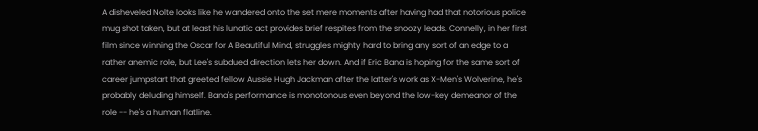A disheveled Nolte looks like he wandered onto the set mere moments after having had that notorious police mug shot taken, but at least his lunatic act provides brief respites from the snoozy leads. Connelly, in her first film since winning the Oscar for A Beautiful Mind, struggles mighty hard to bring any sort of an edge to a rather anemic role, but Lee's subdued direction lets her down. And if Eric Bana is hoping for the same sort of career jumpstart that greeted fellow Aussie Hugh Jackman after the latter's work as X-Men's Wolverine, he's probably deluding himself. Bana's performance is monotonous even beyond the low-key demeanor of the role -- he's a human flatline.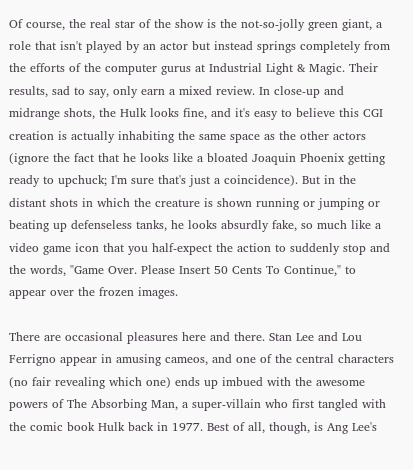Of course, the real star of the show is the not-so-jolly green giant, a role that isn't played by an actor but instead springs completely from the efforts of the computer gurus at Industrial Light & Magic. Their results, sad to say, only earn a mixed review. In close-up and midrange shots, the Hulk looks fine, and it's easy to believe this CGI creation is actually inhabiting the same space as the other actors (ignore the fact that he looks like a bloated Joaquin Phoenix getting ready to upchuck; I'm sure that's just a coincidence). But in the distant shots in which the creature is shown running or jumping or beating up defenseless tanks, he looks absurdly fake, so much like a video game icon that you half-expect the action to suddenly stop and the words, "Game Over. Please Insert 50 Cents To Continue," to appear over the frozen images.

There are occasional pleasures here and there. Stan Lee and Lou Ferrigno appear in amusing cameos, and one of the central characters (no fair revealing which one) ends up imbued with the awesome powers of The Absorbing Man, a super-villain who first tangled with the comic book Hulk back in 1977. Best of all, though, is Ang Lee's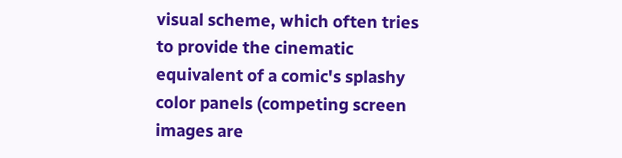visual scheme, which often tries to provide the cinematic equivalent of a comic's splashy color panels (competing screen images are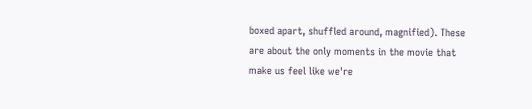boxed apart, shuffled around, magnified). These are about the only moments in the movie that make us feel like we're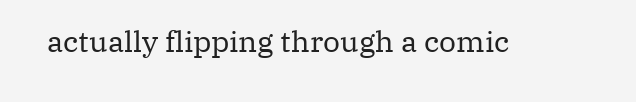actually flipping through a comic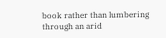book rather than lumbering through an arid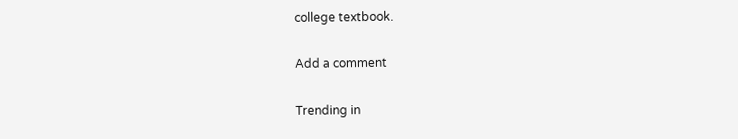college textbook.

Add a comment

Trending in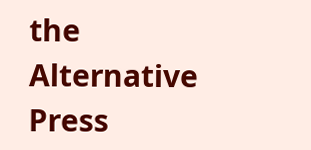the Alternative Press